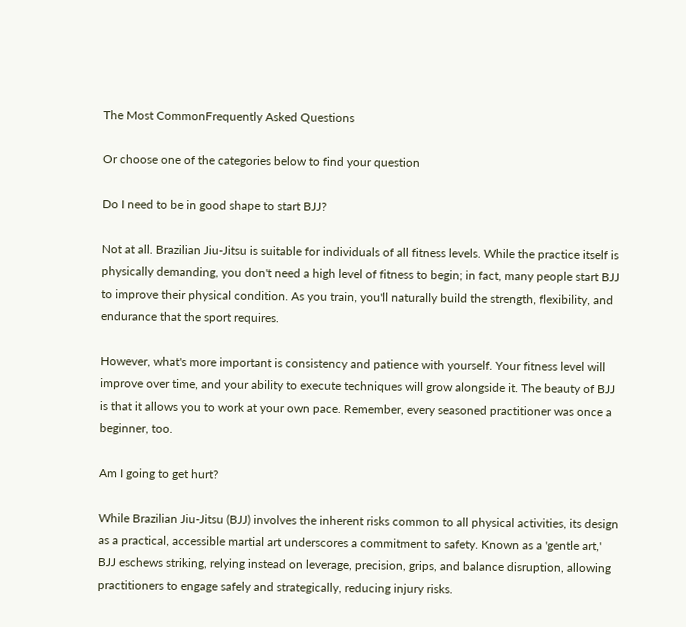The Most CommonFrequently Asked Questions

Or choose one of the categories below to find your question

Do I need to be in good shape to start BJJ?

Not at all. Brazilian Jiu-Jitsu is suitable for individuals of all fitness levels. While the practice itself is physically demanding, you don't need a high level of fitness to begin; in fact, many people start BJJ to improve their physical condition. As you train, you'll naturally build the strength, flexibility, and endurance that the sport requires.

However, what's more important is consistency and patience with yourself. Your fitness level will improve over time, and your ability to execute techniques will grow alongside it. The beauty of BJJ is that it allows you to work at your own pace. Remember, every seasoned practitioner was once a beginner, too.

Am I going to get hurt?

While Brazilian Jiu-Jitsu (BJJ) involves the inherent risks common to all physical activities, its design as a practical, accessible martial art underscores a commitment to safety. Known as a 'gentle art,' BJJ eschews striking, relying instead on leverage, precision, grips, and balance disruption, allowing practitioners to engage safely and strategically, reducing injury risks.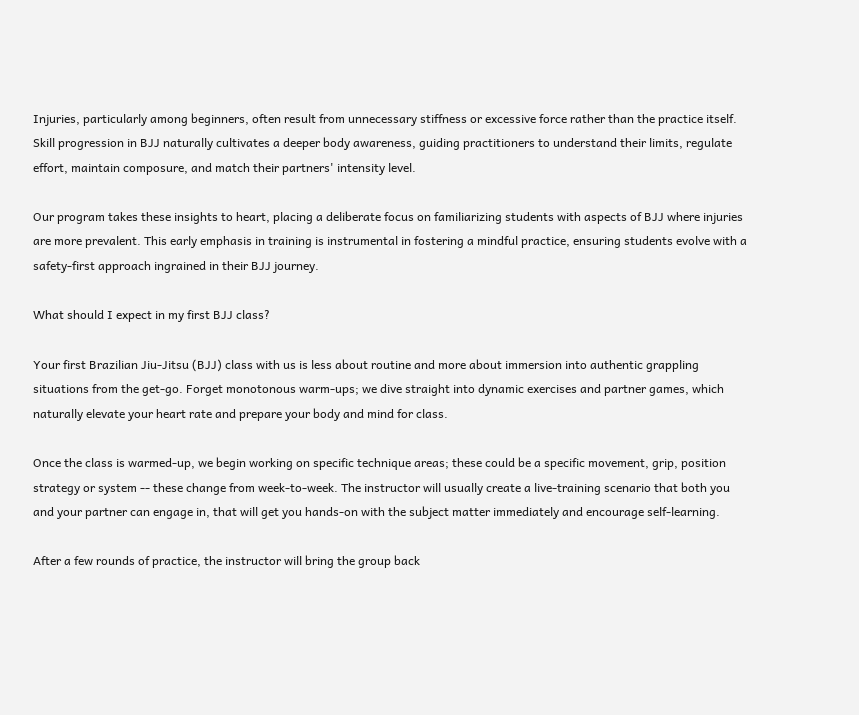Injuries, particularly among beginners, often result from unnecessary stiffness or excessive force rather than the practice itself. Skill progression in BJJ naturally cultivates a deeper body awareness, guiding practitioners to understand their limits, regulate effort, maintain composure, and match their partners' intensity level.

Our program takes these insights to heart, placing a deliberate focus on familiarizing students with aspects of BJJ where injuries are more prevalent. This early emphasis in training is instrumental in fostering a mindful practice, ensuring students evolve with a safety-first approach ingrained in their BJJ journey.

What should I expect in my first BJJ class?

Your first Brazilian Jiu-Jitsu (BJJ) class with us is less about routine and more about immersion into authentic grappling situations from the get-go. Forget monotonous warm-ups; we dive straight into dynamic exercises and partner games, which naturally elevate your heart rate and prepare your body and mind for class.

Once the class is warmed-up, we begin working on specific technique areas; these could be a specific movement, grip, position strategy or system -- these change from week-to-week. The instructor will usually create a live-training scenario that both you and your partner can engage in, that will get you hands-on with the subject matter immediately and encourage self-learning.

After a few rounds of practice, the instructor will bring the group back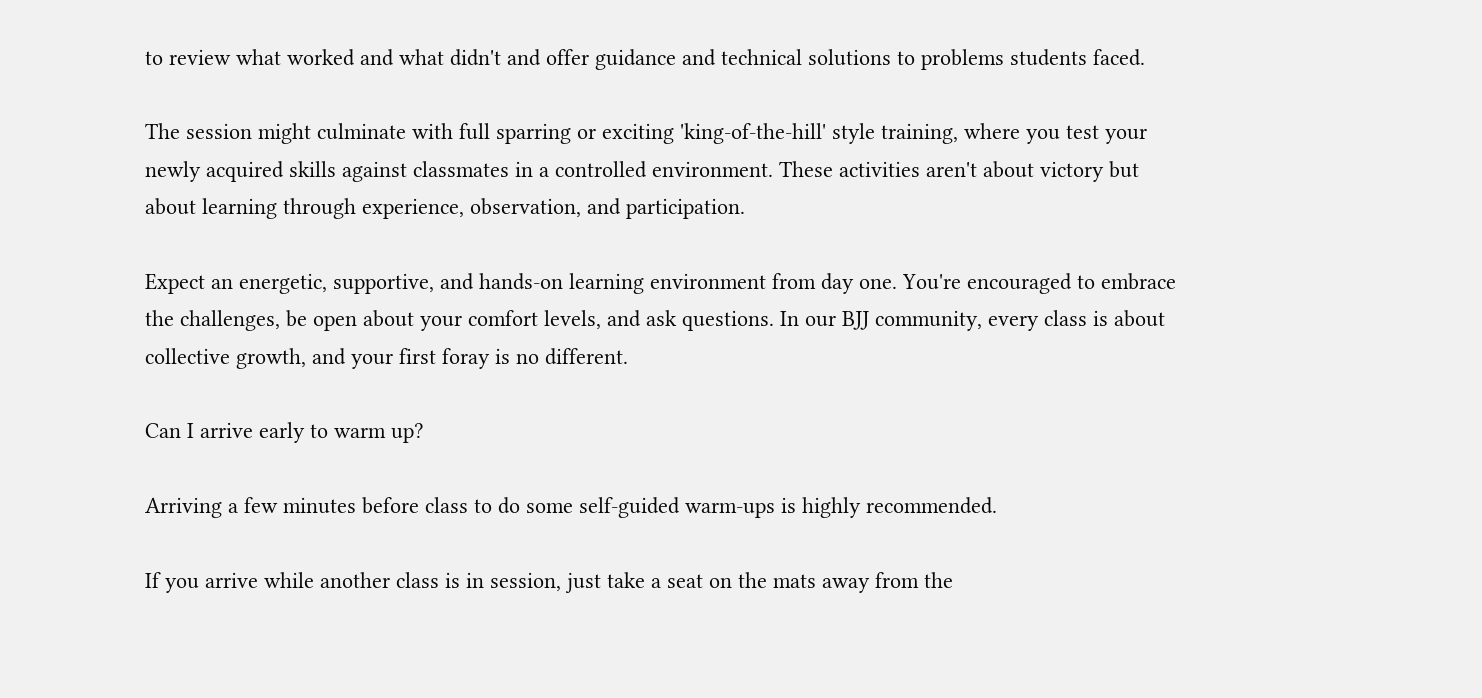to review what worked and what didn't and offer guidance and technical solutions to problems students faced.

The session might culminate with full sparring or exciting 'king-of-the-hill' style training, where you test your newly acquired skills against classmates in a controlled environment. These activities aren't about victory but about learning through experience, observation, and participation.

Expect an energetic, supportive, and hands-on learning environment from day one. You're encouraged to embrace the challenges, be open about your comfort levels, and ask questions. In our BJJ community, every class is about collective growth, and your first foray is no different.

Can I arrive early to warm up?

Arriving a few minutes before class to do some self-guided warm-ups is highly recommended.

If you arrive while another class is in session, just take a seat on the mats away from the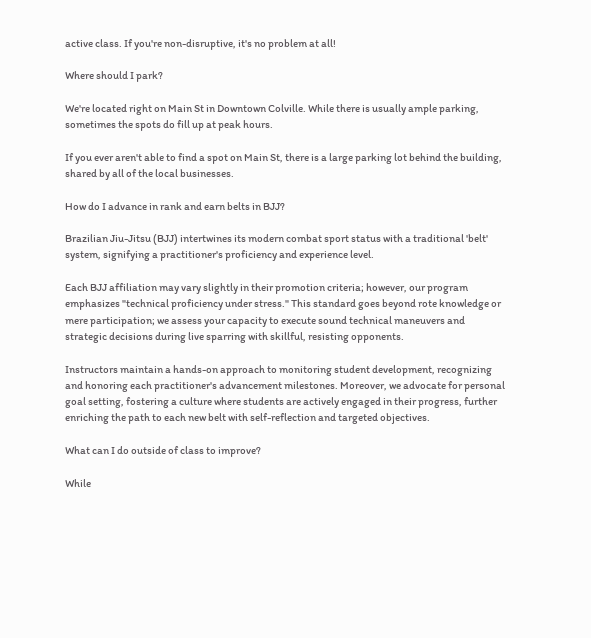active class. If you're non-disruptive, it's no problem at all!

Where should I park?

We're located right on Main St in Downtown Colville. While there is usually ample parking, sometimes the spots do fill up at peak hours.

If you ever aren't able to find a spot on Main St, there is a large parking lot behind the building, shared by all of the local businesses.

How do I advance in rank and earn belts in BJJ?

Brazilian Jiu-Jitsu (BJJ) intertwines its modern combat sport status with a traditional 'belt' system, signifying a practitioner's proficiency and experience level.

Each BJJ affiliation may vary slightly in their promotion criteria; however, our program emphasizes "technical proficiency under stress." This standard goes beyond rote knowledge or mere participation; we assess your capacity to execute sound technical maneuvers and strategic decisions during live sparring with skillful, resisting opponents.

Instructors maintain a hands-on approach to monitoring student development, recognizing and honoring each practitioner's advancement milestones. Moreover, we advocate for personal goal setting, fostering a culture where students are actively engaged in their progress, further enriching the path to each new belt with self-reflection and targeted objectives.

What can I do outside of class to improve?

While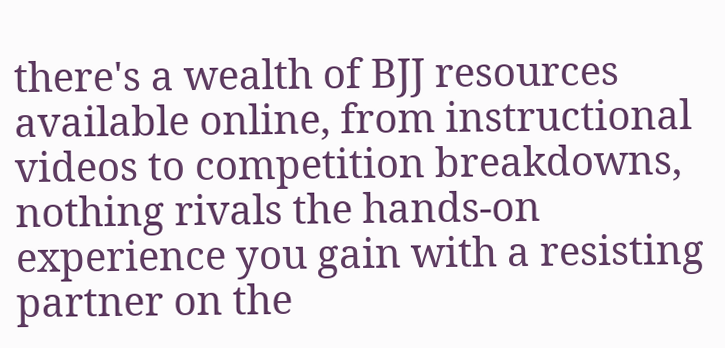there's a wealth of BJJ resources available online, from instructional videos to competition breakdowns, nothing rivals the hands-on experience you gain with a resisting partner on the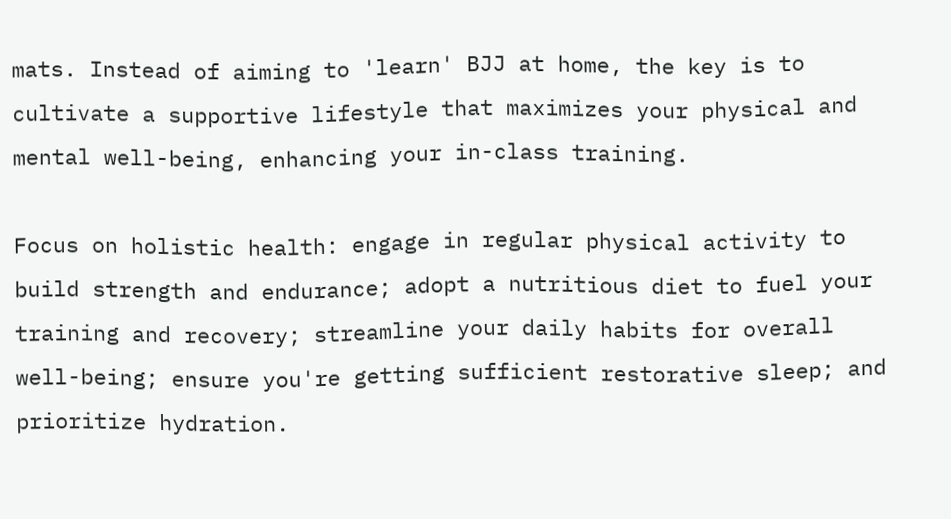mats. Instead of aiming to 'learn' BJJ at home, the key is to cultivate a supportive lifestyle that maximizes your physical and mental well-being, enhancing your in-class training.

Focus on holistic health: engage in regular physical activity to build strength and endurance; adopt a nutritious diet to fuel your training and recovery; streamline your daily habits for overall well-being; ensure you're getting sufficient restorative sleep; and prioritize hydration.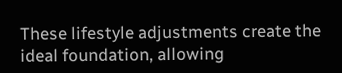These lifestyle adjustments create the ideal foundation, allowing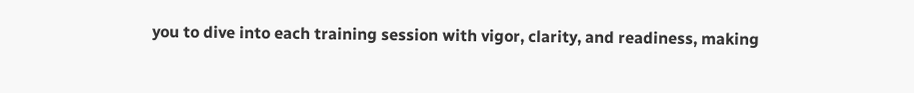you to dive into each training session with vigor, clarity, and readiness, making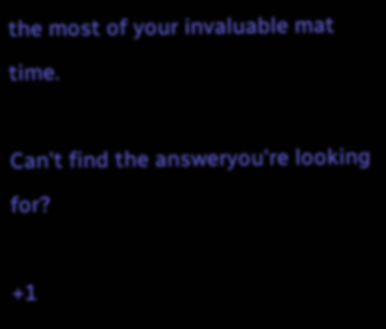the most of your invaluable mat time.

Can't find the answeryou're looking for?

+1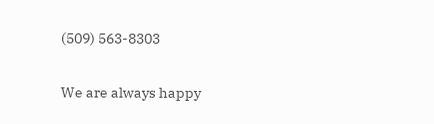(509) 563-8303

We are always happy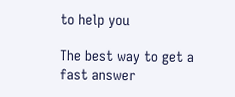to help you

The best way to get a fast answer